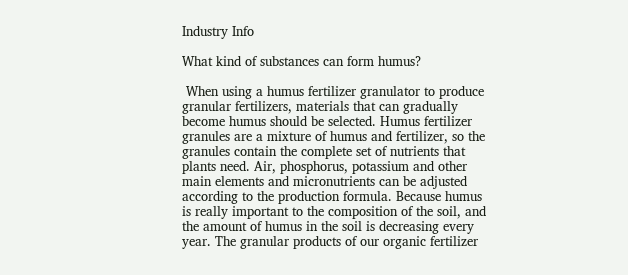Industry Info

What kind of substances can form humus?

 When using a humus fertilizer granulator to produce granular fertilizers, materials that can gradually become humus should be selected. Humus fertilizer granules are a mixture of humus and fertilizer, so the granules contain the complete set of nutrients that plants need. Air, phosphorus, potassium and other main elements and micronutrients can be adjusted according to the production formula. Because humus is really important to the composition of the soil, and the amount of humus in the soil is decreasing every year. The granular products of our organic fertilizer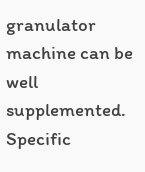granulator machine can be well supplemented. Specific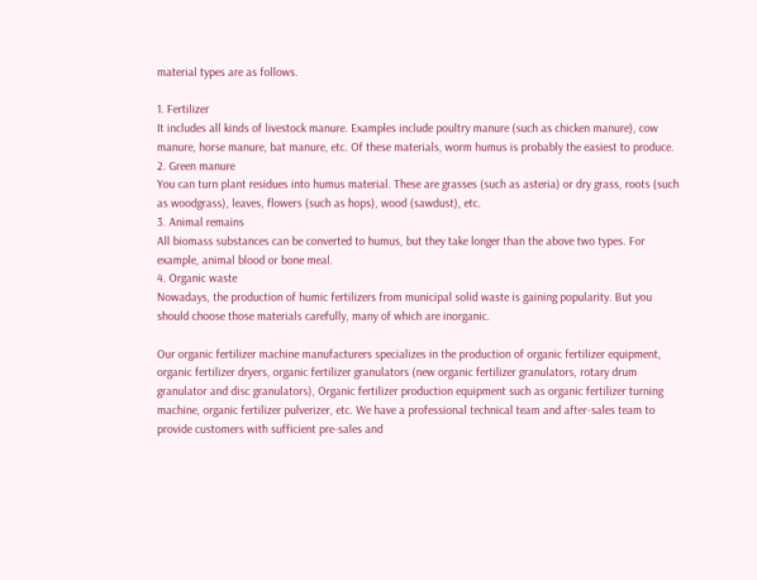material types are as follows.

1. Fertilizer
It includes all kinds of livestock manure. Examples include poultry manure (such as chicken manure), cow manure, horse manure, bat manure, etc. Of these materials, worm humus is probably the easiest to produce.
2. Green manure
You can turn plant residues into humus material. These are grasses (such as asteria) or dry grass, roots (such as woodgrass), leaves, flowers (such as hops), wood (sawdust), etc.
3. Animal remains
All biomass substances can be converted to humus, but they take longer than the above two types. For example, animal blood or bone meal.
4. Organic waste
Nowadays, the production of humic fertilizers from municipal solid waste is gaining popularity. But you should choose those materials carefully, many of which are inorganic.

Our organic fertilizer machine manufacturers specializes in the production of organic fertilizer equipment, organic fertilizer dryers, organic fertilizer granulators (new organic fertilizer granulators, rotary drum granulator and disc granulators), Organic fertilizer production equipment such as organic fertilizer turning machine, organic fertilizer pulverizer, etc. We have a professional technical team and after-sales team to provide customers with sufficient pre-sales and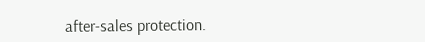after-sales protection.